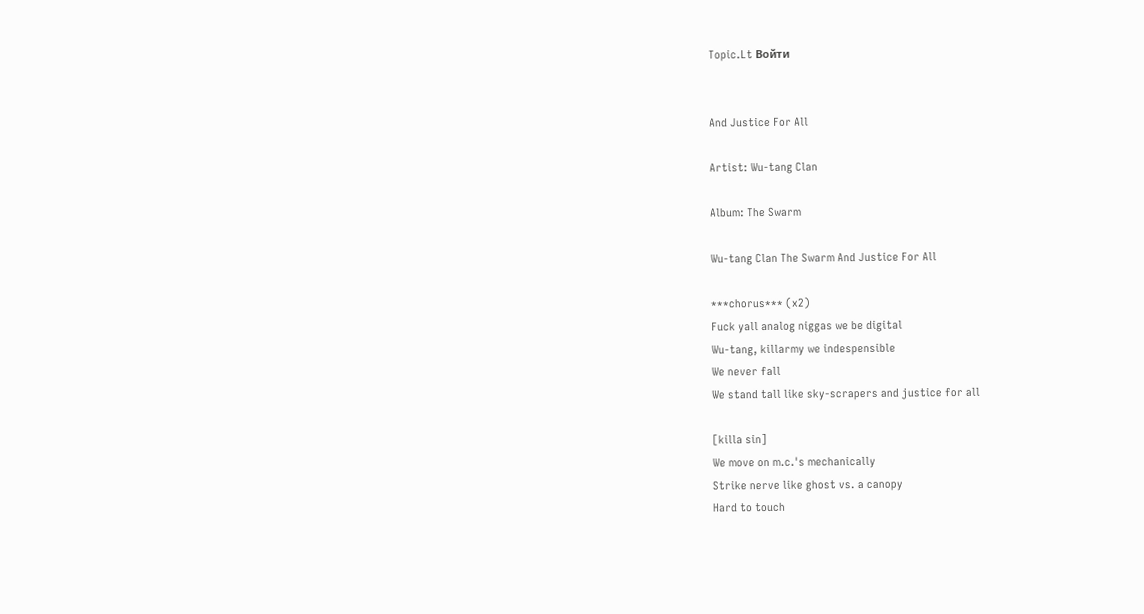Topic.Lt Войти


And Justice For All

Artist: Wu-tang Clan

Album: The Swarm

Wu-tang Clan The Swarm And Justice For All

***chorus*** (x2)
Fuck yall analog niggas we be digital
Wu-tang, killarmy we indespensible
We never fall
We stand tall like sky-scrapers and justice for all

[killa sin]
We move on m.c.'s mechanically
Strike nerve like ghost vs. a canopy
Hard to touch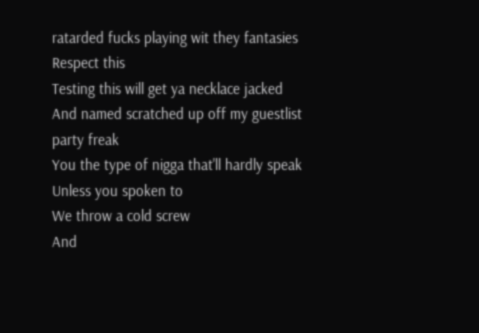ratarded fucks playing wit they fantasies
Respect this
Testing this will get ya necklace jacked
And named scratched up off my guestlist party freak
You the type of nigga that'll hardly speak
Unless you spoken to
We throw a cold screw
And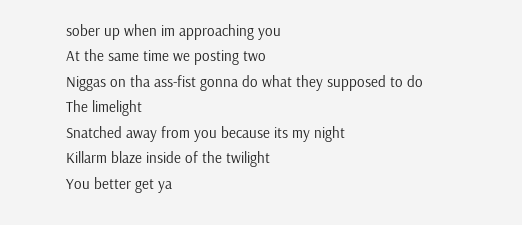sober up when im approaching you
At the same time we posting two
Niggas on tha ass-fist gonna do what they supposed to do
The limelight
Snatched away from you because its my night
Killarm blaze inside of the twilight
You better get ya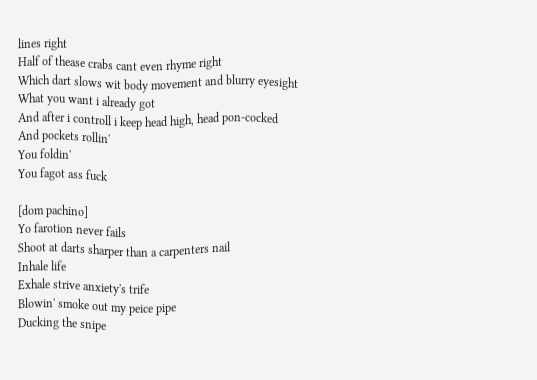lines right
Half of thease crabs cant even rhyme right
Which dart slows wit body movement and blurry eyesight
What you want i already got
And after i controll i keep head high, head pon-cocked
And pockets rollin'
You foldin'
You fagot ass fuck

[dom pachino]
Yo farotion never fails
Shoot at darts sharper than a carpenters nail
Inhale life
Exhale strive anxiety's trife
Blowin' smoke out my peice pipe
Ducking the snipe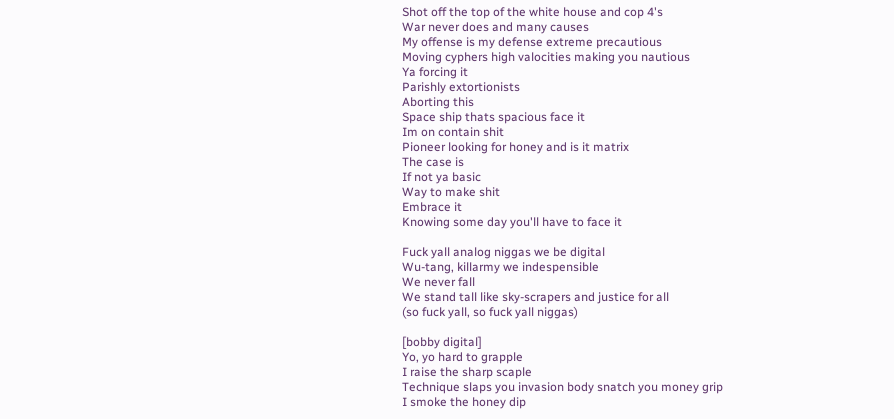Shot off the top of the white house and cop 4's
War never does and many causes
My offense is my defense extreme precautious
Moving cyphers high valocities making you nautious
Ya forcing it
Parishly extortionists
Aborting this
Space ship thats spacious face it
Im on contain shit
Pioneer looking for honey and is it matrix
The case is
If not ya basic
Way to make shit
Embrace it
Knowing some day you'll have to face it

Fuck yall analog niggas we be digital
Wu-tang, killarmy we indespensible
We never fall
We stand tall like sky-scrapers and justice for all
(so fuck yall, so fuck yall niggas)

[bobby digital]
Yo, yo hard to grapple
I raise the sharp scaple
Technique slaps you invasion body snatch you money grip
I smoke the honey dip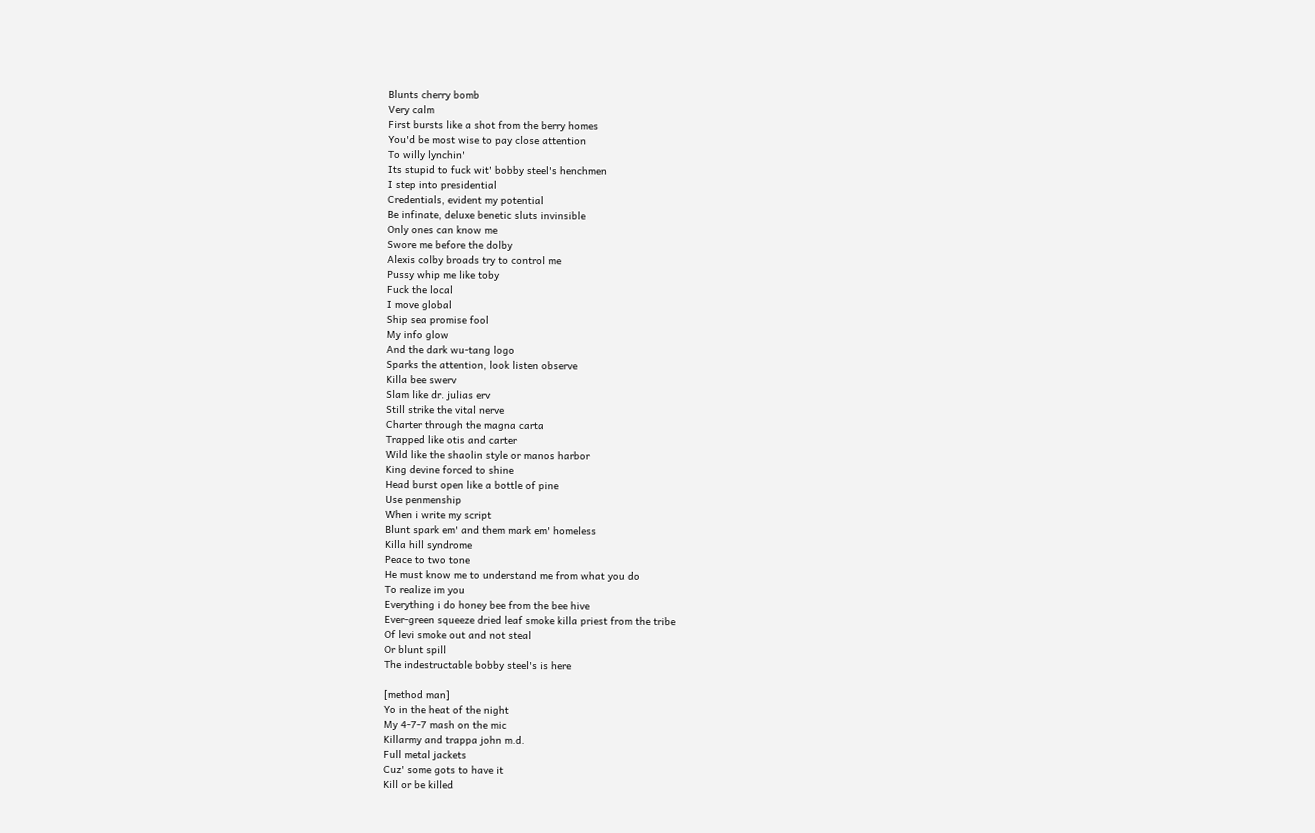Blunts cherry bomb
Very calm
First bursts like a shot from the berry homes
You'd be most wise to pay close attention
To willy lynchin'
Its stupid to fuck wit' bobby steel's henchmen
I step into presidential
Credentials, evident my potential
Be infinate, deluxe benetic sluts invinsible
Only ones can know me
Swore me before the dolby
Alexis colby broads try to control me
Pussy whip me like toby
Fuck the local
I move global
Ship sea promise fool
My info glow
And the dark wu-tang logo
Sparks the attention, look listen observe
Killa bee swerv
Slam like dr. julias erv
Still strike the vital nerve
Charter through the magna carta
Trapped like otis and carter
Wild like the shaolin style or manos harbor
King devine forced to shine
Head burst open like a bottle of pine
Use penmenship
When i write my script
Blunt spark em' and them mark em' homeless
Killa hill syndrome
Peace to two tone
He must know me to understand me from what you do
To realize im you
Everything i do honey bee from the bee hive
Ever-green squeeze dried leaf smoke killa priest from the tribe
Of levi smoke out and not steal
Or blunt spill
The indestructable bobby steel's is here

[method man]
Yo in the heat of the night
My 4-7-7 mash on the mic
Killarmy and trappa john m.d.
Full metal jackets
Cuz' some gots to have it
Kill or be killed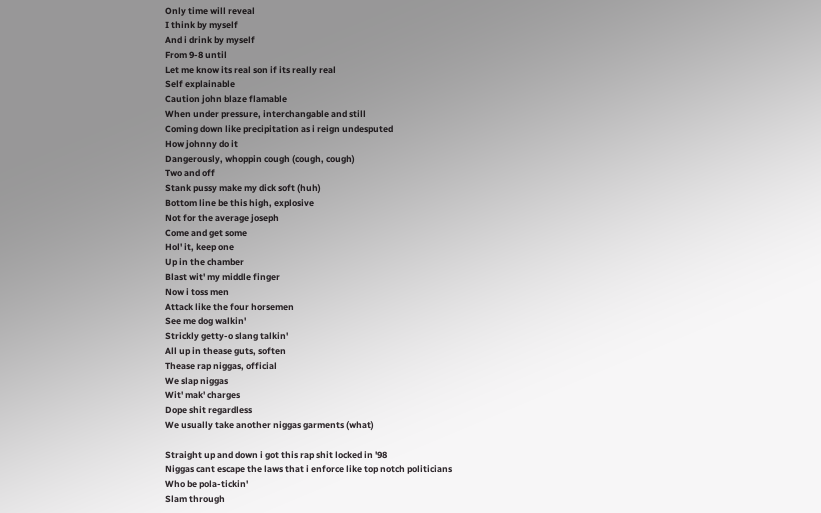Only time will reveal
I think by myself
And i drink by myself
From 9-8 until
Let me know its real son if its really real
Self explainable
Caution john blaze flamable
When under pressure, interchangable and still
Coming down like precipitation as i reign undesputed
How johnny do it
Dangerously, whoppin cough (cough, cough)
Two and off
Stank pussy make my dick soft (huh)
Bottom line be this high, explosive
Not for the average joseph
Come and get some
Hol' it, keep one
Up in the chamber
Blast wit' my middle finger
Now i toss men
Attack like the four horsemen
See me dog walkin'
Strickly getty-o slang talkin'
All up in thease guts, soften
Thease rap niggas, official
We slap niggas
Wit' mak' charges
Dope shit regardless
We usually take another niggas garments (what)

Straight up and down i got this rap shit locked in '98
Niggas cant escape the laws that i enforce like top notch politicians
Who be pola-tickin'
Slam through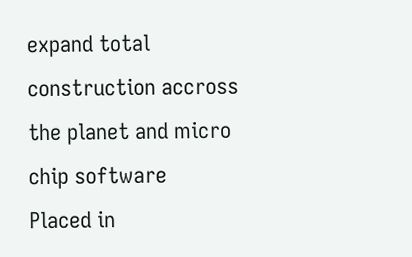expand total construction accross the planet and micro chip software
Placed in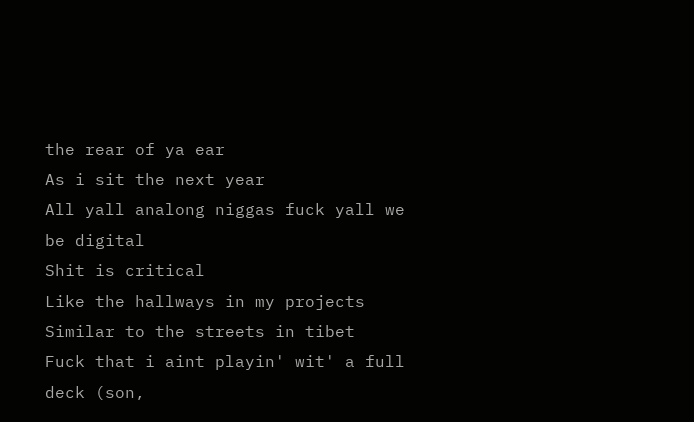the rear of ya ear
As i sit the next year
All yall analong niggas fuck yall we be digital
Shit is critical
Like the hallways in my projects
Similar to the streets in tibet
Fuck that i aint playin' wit' a full deck (son,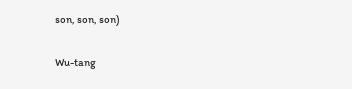son, son, son)

Wu-tang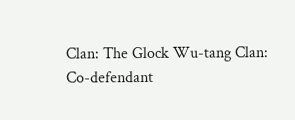Clan: The Glock Wu-tang Clan: Co-defendant